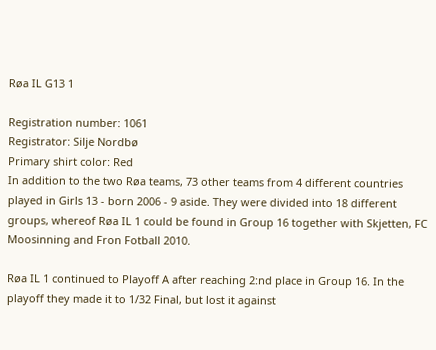Røa IL G13 1

Registration number: 1061
Registrator: Silje Nordbø
Primary shirt color: Red
In addition to the two Røa teams, 73 other teams from 4 different countries played in Girls 13 - born 2006 - 9 aside. They were divided into 18 different groups, whereof Røa IL 1 could be found in Group 16 together with Skjetten, FC Moosinning and Fron Fotball 2010.

Røa IL 1 continued to Playoff A after reaching 2:nd place in Group 16. In the playoff they made it to 1/32 Final, but lost it against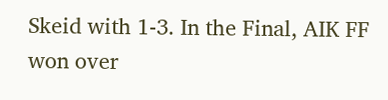Skeid with 1-3. In the Final, AIK FF won over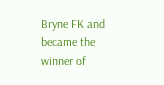Bryne FK and became the winner of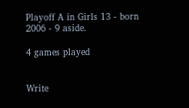Playoff A in Girls 13 - born 2006 - 9 aside.

4 games played


Write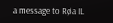a message to Røa IL